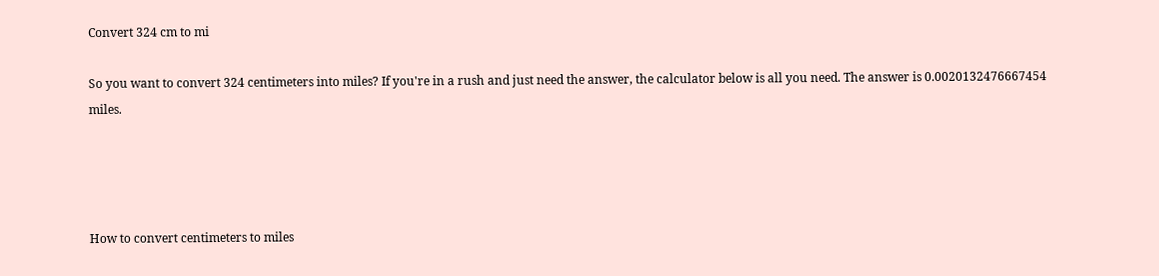Convert 324 cm to mi

So you want to convert 324 centimeters into miles? If you're in a rush and just need the answer, the calculator below is all you need. The answer is 0.0020132476667454 miles.




How to convert centimeters to miles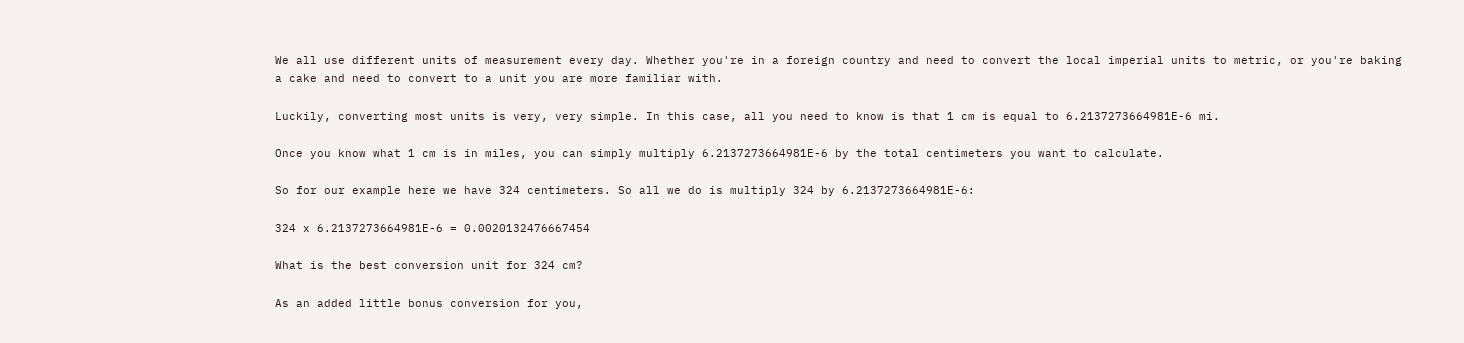We all use different units of measurement every day. Whether you're in a foreign country and need to convert the local imperial units to metric, or you're baking a cake and need to convert to a unit you are more familiar with.

Luckily, converting most units is very, very simple. In this case, all you need to know is that 1 cm is equal to 6.2137273664981E-6 mi.

Once you know what 1 cm is in miles, you can simply multiply 6.2137273664981E-6 by the total centimeters you want to calculate.

So for our example here we have 324 centimeters. So all we do is multiply 324 by 6.2137273664981E-6:

324 x 6.2137273664981E-6 = 0.0020132476667454

What is the best conversion unit for 324 cm?

As an added little bonus conversion for you,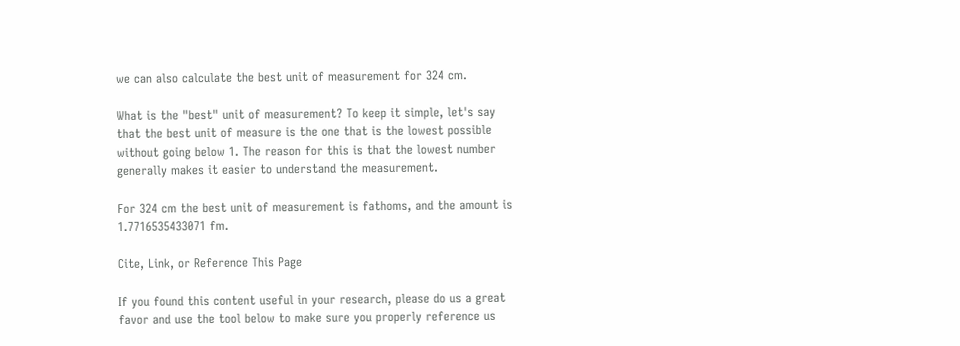we can also calculate the best unit of measurement for 324 cm.

What is the "best" unit of measurement? To keep it simple, let's say that the best unit of measure is the one that is the lowest possible without going below 1. The reason for this is that the lowest number generally makes it easier to understand the measurement.

For 324 cm the best unit of measurement is fathoms, and the amount is 1.7716535433071 fm.

Cite, Link, or Reference This Page

If you found this content useful in your research, please do us a great favor and use the tool below to make sure you properly reference us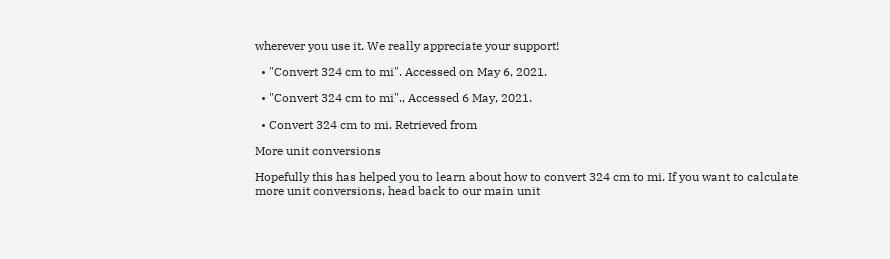wherever you use it. We really appreciate your support!

  • "Convert 324 cm to mi". Accessed on May 6, 2021.

  • "Convert 324 cm to mi"., Accessed 6 May, 2021.

  • Convert 324 cm to mi. Retrieved from

More unit conversions

Hopefully this has helped you to learn about how to convert 324 cm to mi. If you want to calculate more unit conversions, head back to our main unit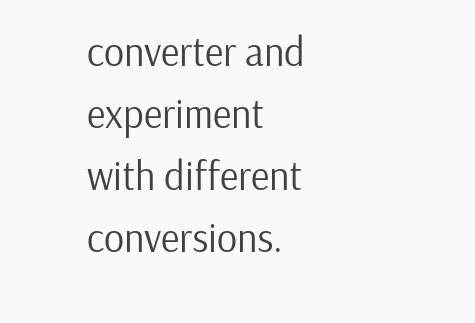converter and experiment with different conversions.